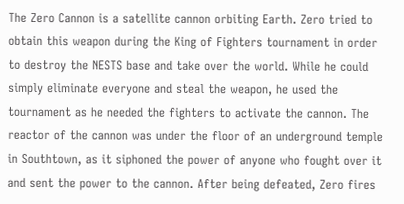The Zero Cannon is a satellite cannon orbiting Earth. Zero tried to obtain this weapon during the King of Fighters tournament in order to destroy the NESTS base and take over the world. While he could simply eliminate everyone and steal the weapon, he used the tournament as he needed the fighters to activate the cannon. The reactor of the cannon was under the floor of an underground temple in Southtown, as it siphoned the power of anyone who fought over it and sent the power to the cannon. After being defeated, Zero fires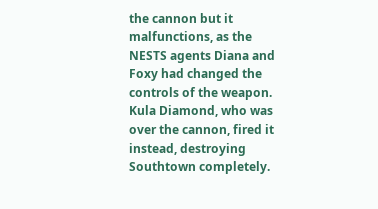the cannon but it malfunctions, as the NESTS agents Diana and Foxy had changed the controls of the weapon. Kula Diamond, who was over the cannon, fired it instead, destroying Southtown completely.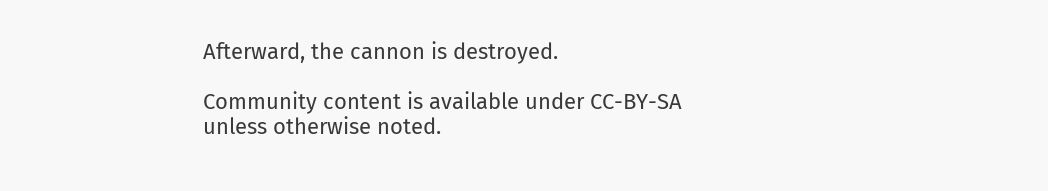Afterward, the cannon is destroyed.

Community content is available under CC-BY-SA unless otherwise noted.